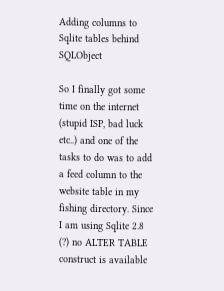Adding columns to Sqlite tables behind SQLObject

So I finally got some time on the internet (stupid ISP, bad luck etc..) and one of the tasks to do was to add a feed column to the website table in my fishing directory. Since I am using Sqlite 2.8 (?) no ALTER TABLE construct is available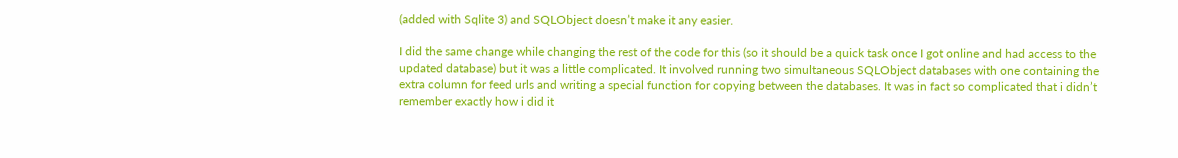(added with Sqlite 3) and SQLObject doesn’t make it any easier.

I did the same change while changing the rest of the code for this (so it should be a quick task once I got online and had access to the updated database) but it was a little complicated. It involved running two simultaneous SQLObject databases with one containing the extra column for feed urls and writing a special function for copying between the databases. It was in fact so complicated that i didn’t remember exactly how i did it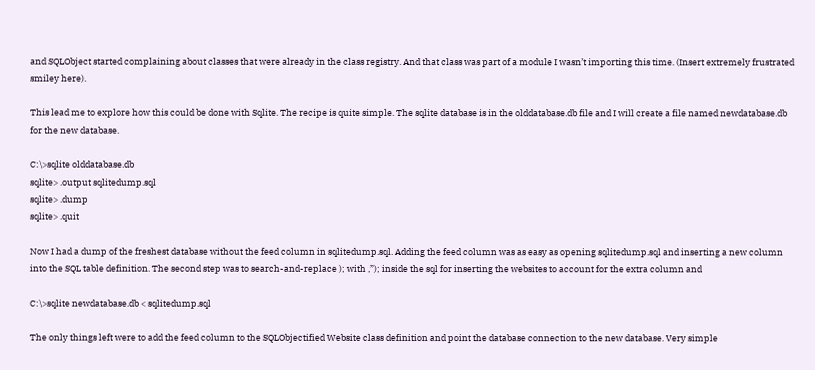and SQLObject started complaining about classes that were already in the class registry. And that class was part of a module I wasn’t importing this time. (Insert extremely frustrated smiley here).

This lead me to explore how this could be done with Sqlite. The recipe is quite simple. The sqlite database is in the olddatabase.db file and I will create a file named newdatabase.db for the new database.

C:\>sqlite olddatabase.db
sqlite> .output sqlitedump.sql
sqlite> .dump
sqlite> .quit

Now I had a dump of the freshest database without the feed column in sqlitedump.sql. Adding the feed column was as easy as opening sqlitedump.sql and inserting a new column into the SQL table definition. The second step was to search-and-replace ); with ,”); inside the sql for inserting the websites to account for the extra column and

C:\>sqlite newdatabase.db < sqlitedump.sql

The only things left were to add the feed column to the SQLObjectified Website class definition and point the database connection to the new database. Very simple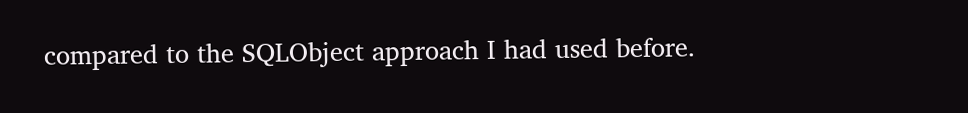compared to the SQLObject approach I had used before.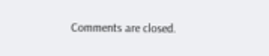Comments are closed.